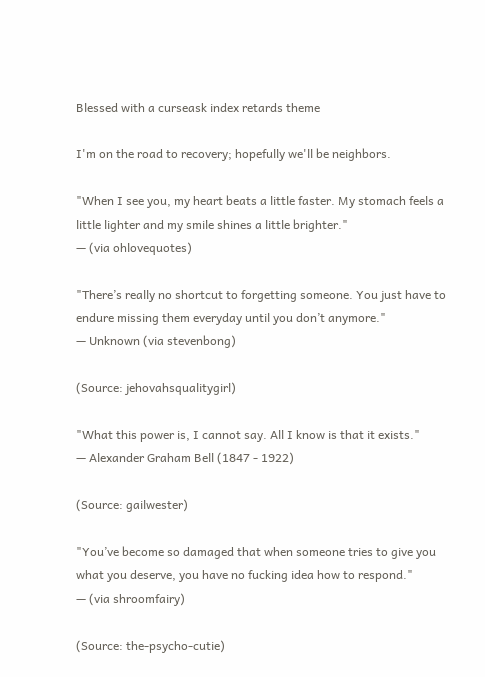Blessed with a curseask index retards theme

I'm on the road to recovery; hopefully we'll be neighbors.

"When I see you, my heart beats a little faster. My stomach feels a little lighter and my smile shines a little brighter."
— (via ohlovequotes)

"There’s really no shortcut to forgetting someone. You just have to endure missing them everyday until you don’t anymore."
— Unknown (via stevenbong)

(Source: jehovahsqualitygirl)

"What this power is, I cannot say. All I know is that it exists."
— Alexander Graham Bell (1847 - 1922)

(Source: gailwester)

"You’ve become so damaged that when someone tries to give you what you deserve, you have no fucking idea how to respond."
— (via shroomfairy)

(Source: the-psycho-cutie)